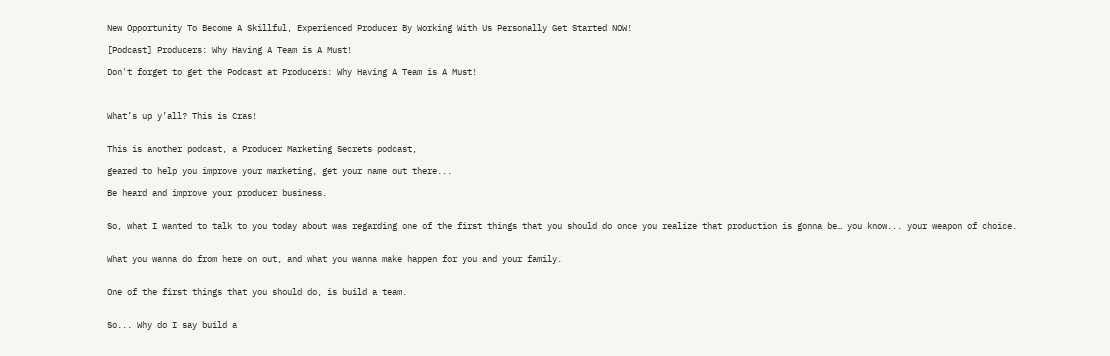New Opportunity To Become A Skillful, Experienced Producer By Working With Us Personally Get Started NOW!

[Podcast] Producers: Why Having A Team is A Must!

Don't forget to get the Podcast at Producers: Why Having A Team is A Must!



What’s up y’all? This is Cras!


This is another podcast, a Producer Marketing Secrets podcast,

geared to help you improve your marketing, get your name out there...

Be heard and improve your producer business.


So, what I wanted to talk to you today about was regarding one of the first things that you should do once you realize that production is gonna be… you know... your weapon of choice.


What you wanna do from here on out, and what you wanna make happen for you and your family.


One of the first things that you should do, is build a team.


So... Why do I say build a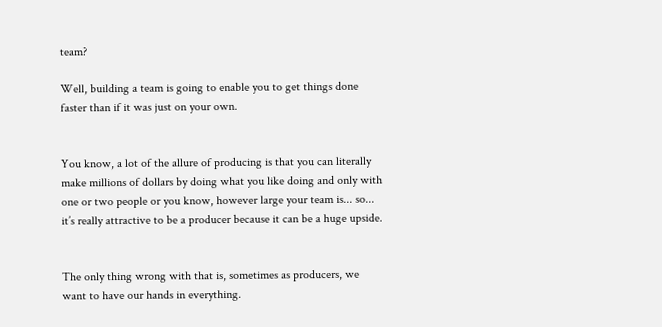team?

Well, building a team is going to enable you to get things done faster than if it was just on your own.


You know, a lot of the allure of producing is that you can literally make millions of dollars by doing what you like doing and only with one or two people or you know, however large your team is... so... it’s really attractive to be a producer because it can be a huge upside.


The only thing wrong with that is, sometimes as producers, we want to have our hands in everything.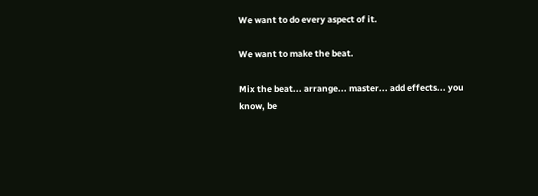We want to do every aspect of it.

We want to make the beat.

Mix the beat... arrange... master... add effects... you know, be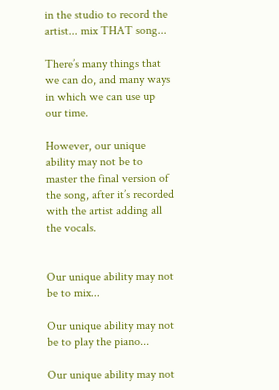in the studio to record the artist... mix THAT song...

There’s many things that we can do, and many ways in which we can use up our time.

However, our unique ability may not be to master the final version of the song, after it’s recorded with the artist adding all the vocals.


Our unique ability may not be to mix...

Our unique ability may not be to play the piano...

Our unique ability may not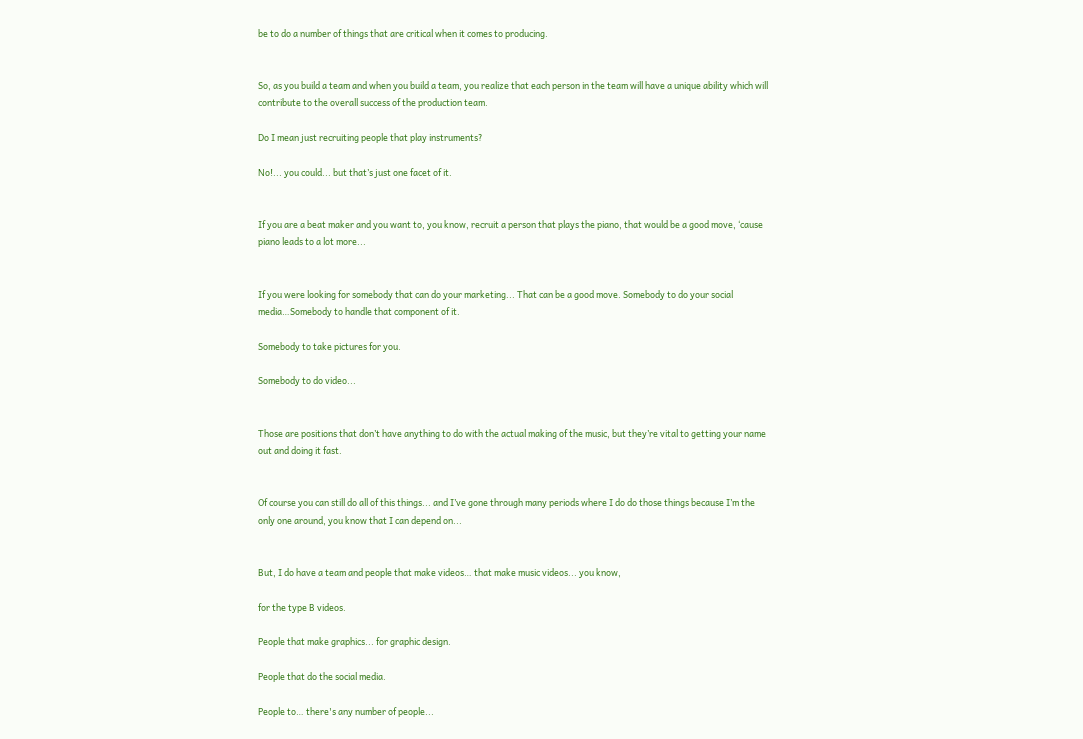be to do a number of things that are critical when it comes to producing.


So, as you build a team and when you build a team, you realize that each person in the team will have a unique ability which will contribute to the overall success of the production team.

Do I mean just recruiting people that play instruments?

No!... you could... but that’s just one facet of it.


If you are a beat maker and you want to, you know, recruit a person that plays the piano, that would be a good move, ‘cause piano leads to a lot more...


If you were looking for somebody that can do your marketing... That can be a good move. Somebody to do your social media…Somebody to handle that component of it.

Somebody to take pictures for you.

Somebody to do video...


Those are positions that don’t have anything to do with the actual making of the music, but they’re vital to getting your name out and doing it fast.


Of course you can still do all of this things... and I’ve gone through many periods where I do do those things because I’m the only one around, you know that I can depend on...


But, I do have a team and people that make videos… that make music videos... you know,

for the type B videos.

People that make graphics... for graphic design.

People that do the social media.

People to… there's any number of people...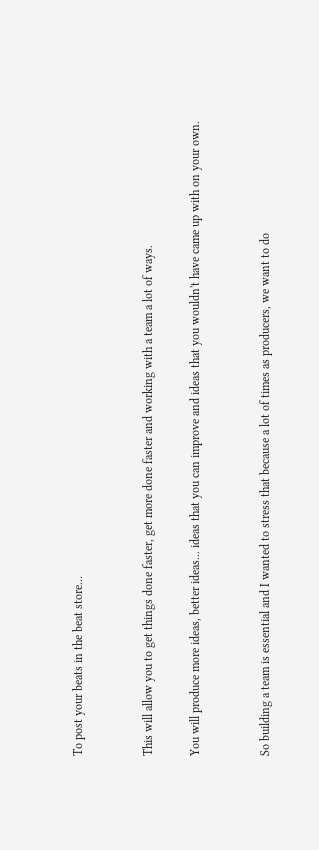To post your beats in the beat store…


This will allow you to get things done faster, get more done faster and working with a team a lot of ways.

You will produce more ideas, better ideas... ideas that you can improve and ideas that you wouldn't have came up with on your own.


So building a team is essential and I wanted to stress that because a lot of times as producers, we want to do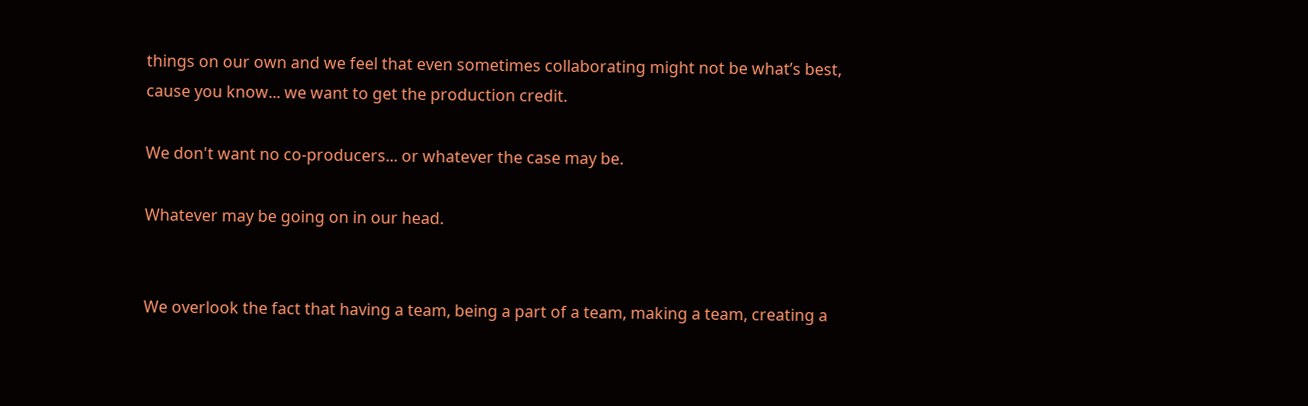things on our own and we feel that even sometimes collaborating might not be what’s best, cause you know... we want to get the production credit.

We don't want no co-producers... or whatever the case may be.

Whatever may be going on in our head.


We overlook the fact that having a team, being a part of a team, making a team, creating a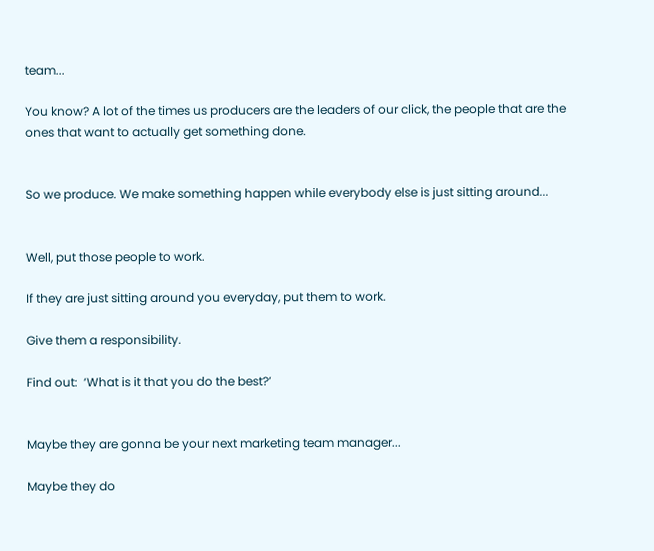team...

You know? A lot of the times us producers are the leaders of our click, the people that are the ones that want to actually get something done.


So we produce. We make something happen while everybody else is just sitting around...


Well, put those people to work.

If they are just sitting around you everyday, put them to work.

Give them a responsibility.

Find out:  ‘What is it that you do the best?’


Maybe they are gonna be your next marketing team manager...

Maybe they do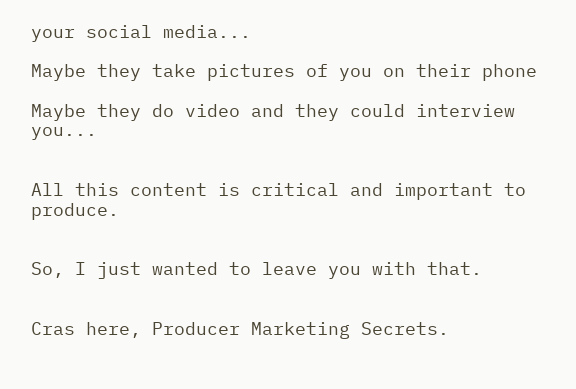your social media...

Maybe they take pictures of you on their phone

Maybe they do video and they could interview you...


All this content is critical and important to produce.


So, I just wanted to leave you with that.


Cras here, Producer Marketing Secrets.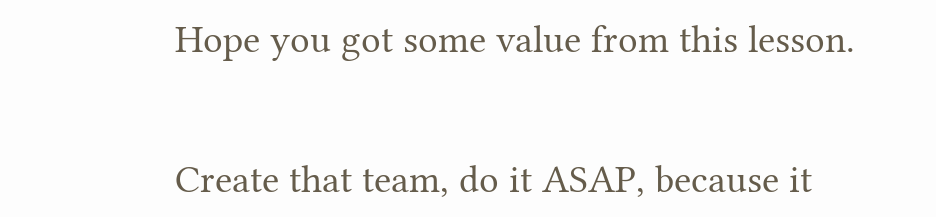Hope you got some value from this lesson.


Create that team, do it ASAP, because it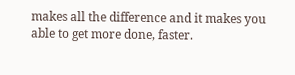makes all the difference and it makes you able to get more done, faster.